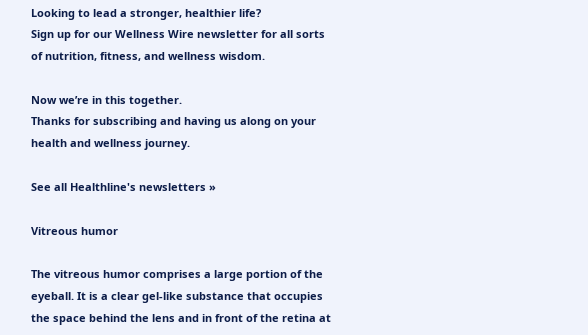Looking to lead a stronger, healthier life?
Sign up for our Wellness Wire newsletter for all sorts of nutrition, fitness, and wellness wisdom.

Now we’re in this together.
Thanks for subscribing and having us along on your health and wellness journey.

See all Healthline's newsletters »

Vitreous humor

The vitreous humor comprises a large portion of the eyeball. It is a clear gel-like substance that occupies the space behind the lens and in front of the retina at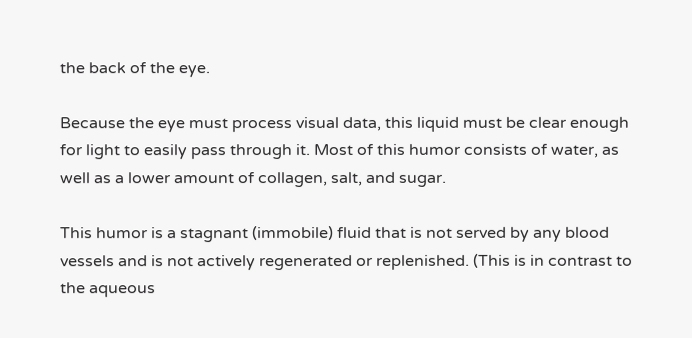the back of the eye.

Because the eye must process visual data, this liquid must be clear enough for light to easily pass through it. Most of this humor consists of water, as well as a lower amount of collagen, salt, and sugar.

This humor is a stagnant (immobile) fluid that is not served by any blood vessels and is not actively regenerated or replenished. (This is in contrast to the aqueous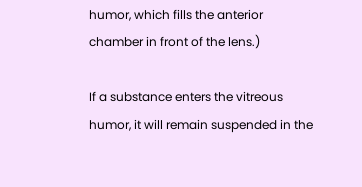humor, which fills the anterior chamber in front of the lens.)

If a substance enters the vitreous humor, it will remain suspended in the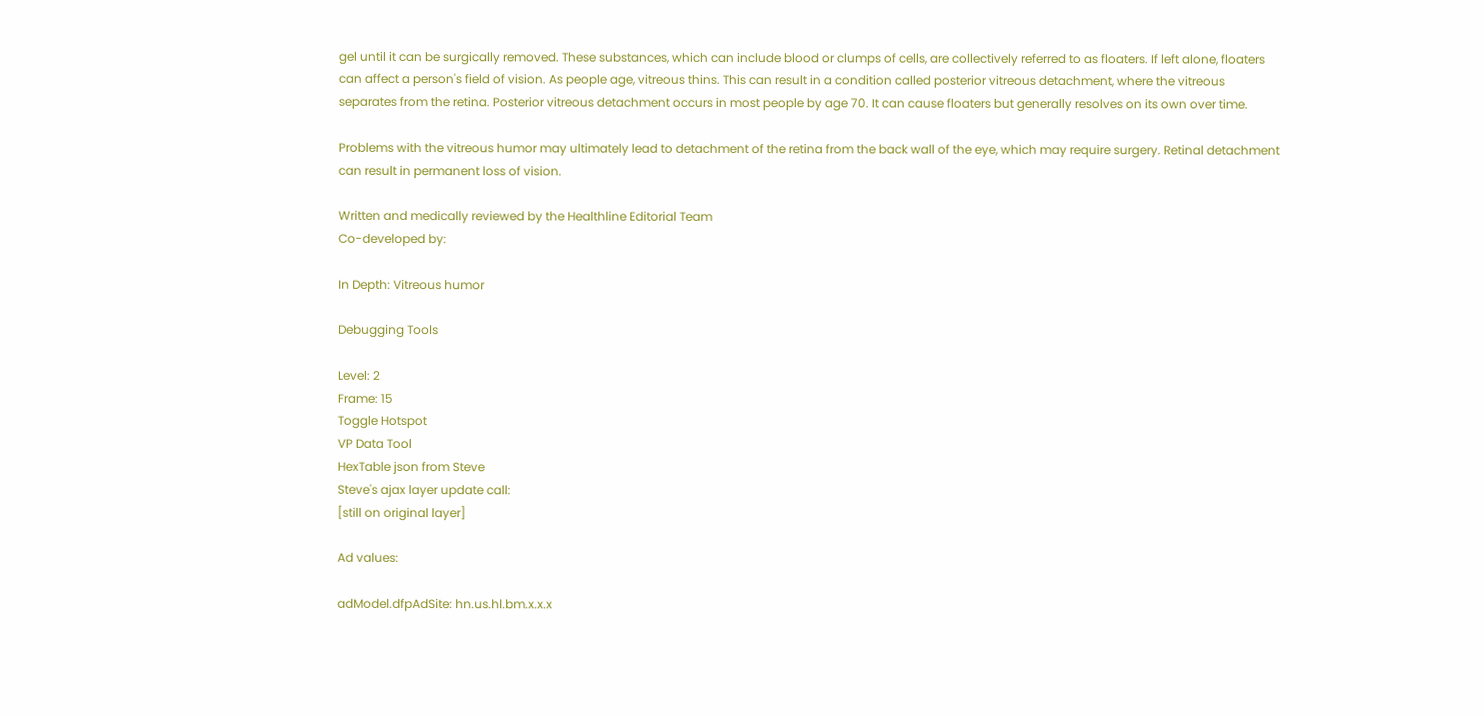gel until it can be surgically removed. These substances, which can include blood or clumps of cells, are collectively referred to as floaters. If left alone, floaters can affect a person's field of vision. As people age, vitreous thins. This can result in a condition called posterior vitreous detachment, where the vitreous separates from the retina. Posterior vitreous detachment occurs in most people by age 70. It can cause floaters but generally resolves on its own over time.

Problems with the vitreous humor may ultimately lead to detachment of the retina from the back wall of the eye, which may require surgery. Retinal detachment can result in permanent loss of vision.

Written and medically reviewed by the Healthline Editorial Team
Co-developed by:

In Depth: Vitreous humor

Debugging Tools

Level: 2
Frame: 15
Toggle Hotspot
VP Data Tool
HexTable json from Steve
Steve's ajax layer update call:
[still on original layer]

Ad values:

adModel.dfpAdSite: hn.us.hl.bm.x.x.x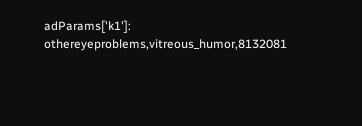adParams['k1']: othereyeproblems,vitreous_humor,8132081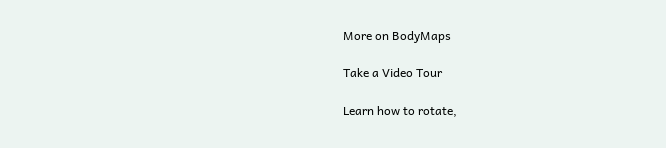More on BodyMaps

Take a Video Tour

Learn how to rotate,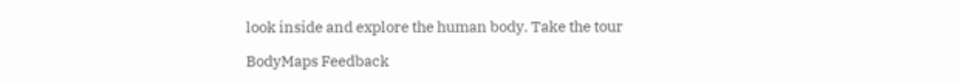look inside and explore the human body. Take the tour

BodyMaps Feedback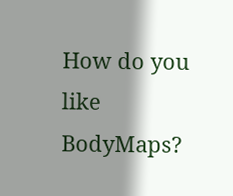How do you like BodyMaps?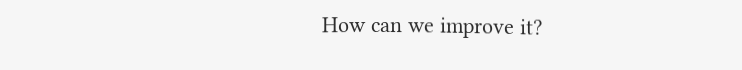How can we improve it?